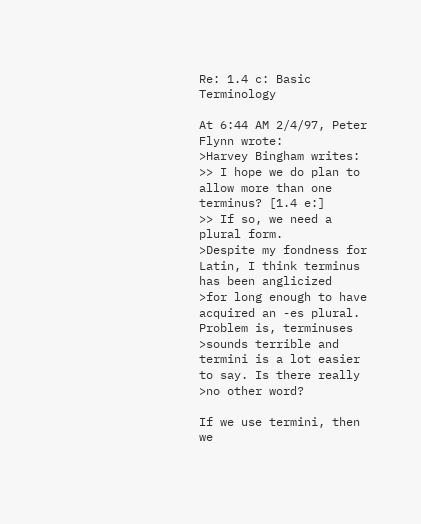Re: 1.4 c: Basic Terminology

At 6:44 AM 2/4/97, Peter Flynn wrote:
>Harvey Bingham writes:
>> I hope we do plan to allow more than one terminus? [1.4 e:]
>> If so, we need a plural form.
>Despite my fondness for Latin, I think terminus has been anglicized
>for long enough to have acquired an -es plural. Problem is, terminuses
>sounds terrible and termini is a lot easier to say. Is there really
>no other word?

If we use termini, then we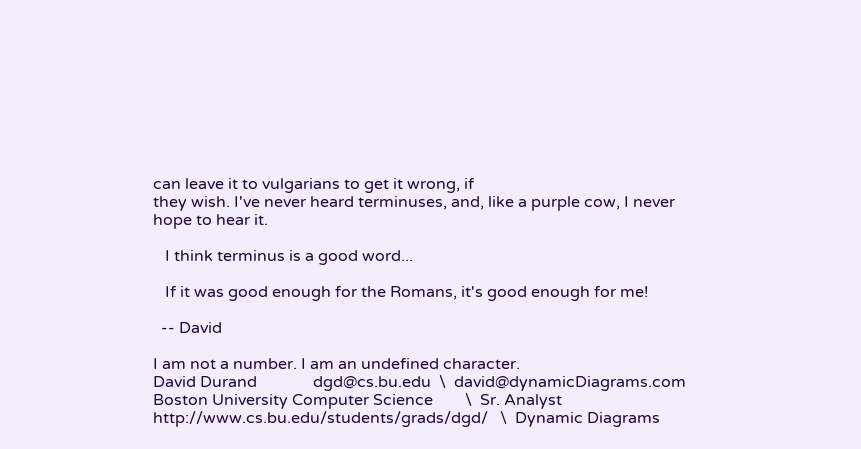can leave it to vulgarians to get it wrong, if
they wish. I've never heard terminuses, and, like a purple cow, I never
hope to hear it.

   I think terminus is a good word...

   If it was good enough for the Romans, it's good enough for me!

  -- David

I am not a number. I am an undefined character.
David Durand              dgd@cs.bu.edu  \  david@dynamicDiagrams.com
Boston University Computer Science        \  Sr. Analyst
http://www.cs.bu.edu/students/grads/dgd/   \  Dynamic Diagrams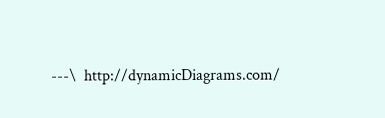---\  http://dynamicDiagrams.com/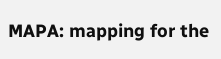MAPA: mapping for the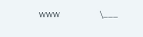WWW                    \___